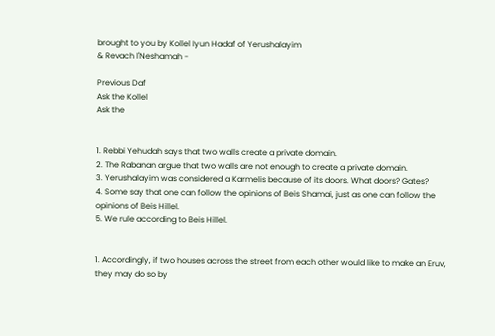brought to you by Kollel Iyun Hadaf of Yerushalayim
& Revach l'Neshamah -

Previous Daf
Ask the Kollel
Ask the


1. Rebbi Yehudah says that two walls create a private domain.
2. The Rabanan argue that two walls are not enough to create a private domain.
3. Yerushalayim was considered a Karmelis because of its doors. What doors? Gates?
4. Some say that one can follow the opinions of Beis Shamai, just as one can follow the opinions of Beis Hillel.
5. We rule according to Beis Hillel.


1. Accordingly, if two houses across the street from each other would like to make an Eruv, they may do so by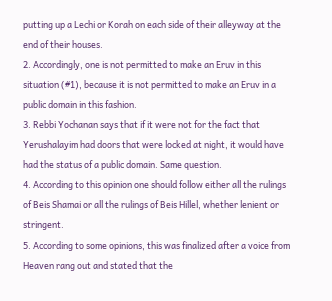putting up a Lechi or Korah on each side of their alleyway at the end of their houses.
2. Accordingly, one is not permitted to make an Eruv in this situation (#1), because it is not permitted to make an Eruv in a public domain in this fashion.
3. Rebbi Yochanan says that if it were not for the fact that Yerushalayim had doors that were locked at night, it would have had the status of a public domain. Same question.
4. According to this opinion one should follow either all the rulings of Beis Shamai or all the rulings of Beis Hillel, whether lenient or stringent.
5. According to some opinions, this was finalized after a voice from Heaven rang out and stated that the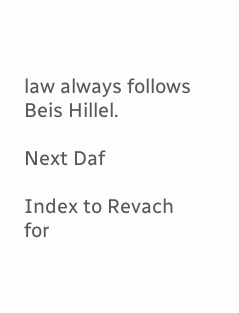law always follows Beis Hillel.

Next Daf

Index to Revach for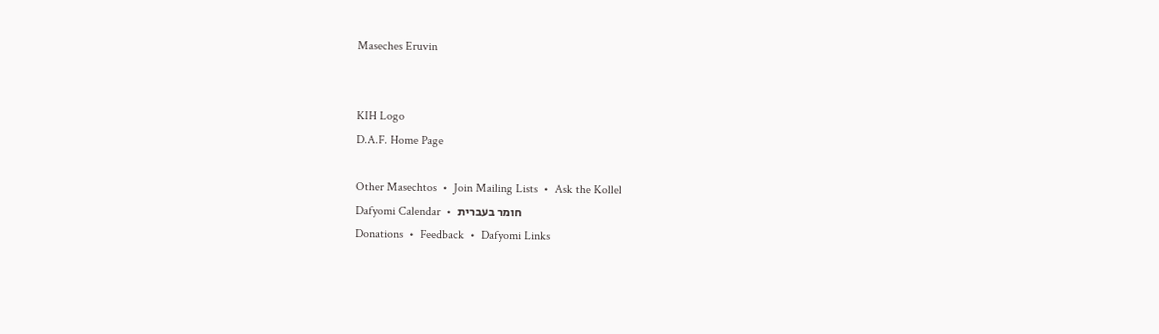Maseches Eruvin


KIH Logo
D.A.F. Home Page

Other Masechtos  •  Join Mailing Lists  •  Ask the Kollel
Dafyomi Calendar  •  חומר בעברית
Donations  •  Feedback  •  Dafyomi Links